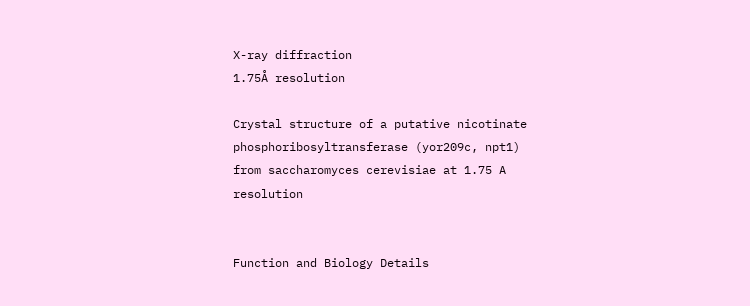X-ray diffraction
1.75Å resolution

Crystal structure of a putative nicotinate phosphoribosyltransferase (yor209c, npt1) from saccharomyces cerevisiae at 1.75 A resolution


Function and Biology Details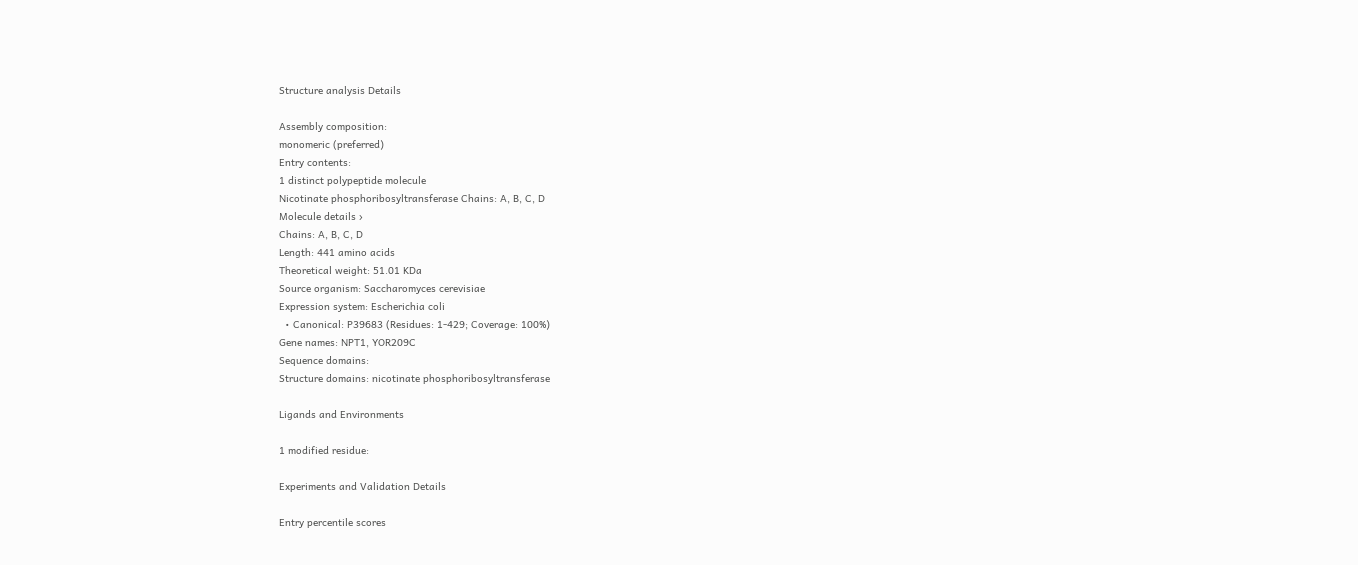Structure analysis Details

Assembly composition:
monomeric (preferred)
Entry contents:
1 distinct polypeptide molecule
Nicotinate phosphoribosyltransferase Chains: A, B, C, D
Molecule details ›
Chains: A, B, C, D
Length: 441 amino acids
Theoretical weight: 51.01 KDa
Source organism: Saccharomyces cerevisiae
Expression system: Escherichia coli
  • Canonical: P39683 (Residues: 1-429; Coverage: 100%)
Gene names: NPT1, YOR209C
Sequence domains:
Structure domains: nicotinate phosphoribosyltransferase

Ligands and Environments

1 modified residue:

Experiments and Validation Details

Entry percentile scores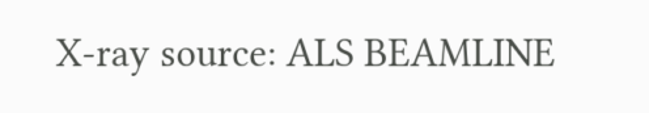X-ray source: ALS BEAMLINE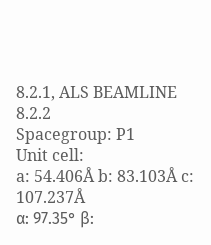8.2.1, ALS BEAMLINE 8.2.2
Spacegroup: P1
Unit cell:
a: 54.406Å b: 83.103Å c: 107.237Å
α: 97.35° β: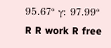95.67° γ: 97.99°
R R work R free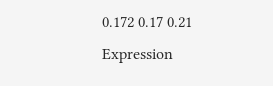0.172 0.17 0.21
Expression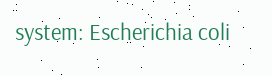system: Escherichia coli